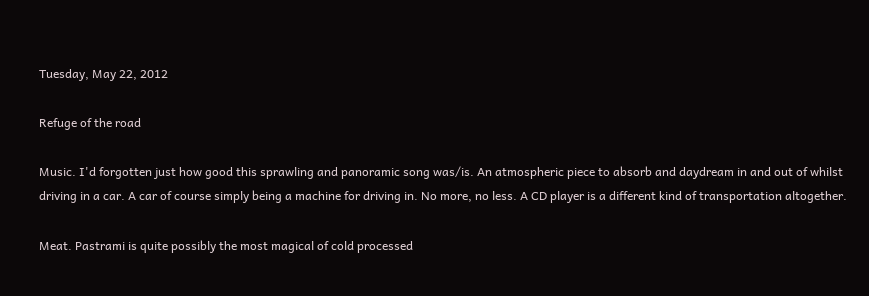Tuesday, May 22, 2012

Refuge of the road

Music. I'd forgotten just how good this sprawling and panoramic song was/is. An atmospheric piece to absorb and daydream in and out of whilst driving in a car. A car of course simply being a machine for driving in. No more, no less. A CD player is a different kind of transportation altogether.

Meat. Pastrami is quite possibly the most magical of cold processed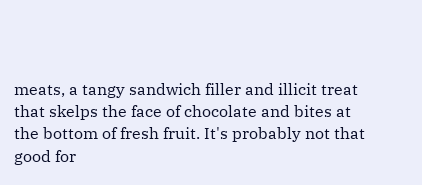meats, a tangy sandwich filler and illicit treat that skelps the face of chocolate and bites at the bottom of fresh fruit. It's probably not that good for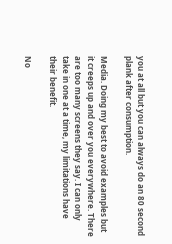you at all but you can always do an 80 second plank after consumption.

Media. Doing my best to avoid examples but it creeps up and over you everywhere. There are too many screens they say. I can only take in one at a time, my limitations have their benefit.

No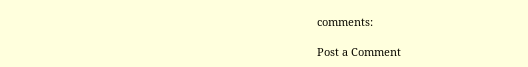comments:

Post a Comment